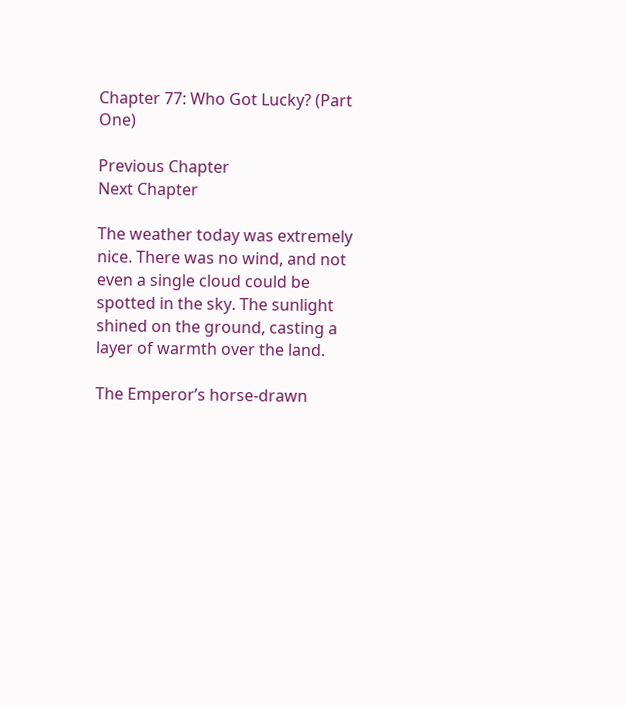Chapter 77: Who Got Lucky? (Part One)

Previous Chapter                                                                                Next Chapter

The weather today was extremely nice. There was no wind, and not even a single cloud could be spotted in the sky. The sunlight shined on the ground, casting a layer of warmth over the land.

The Emperor’s horse-drawn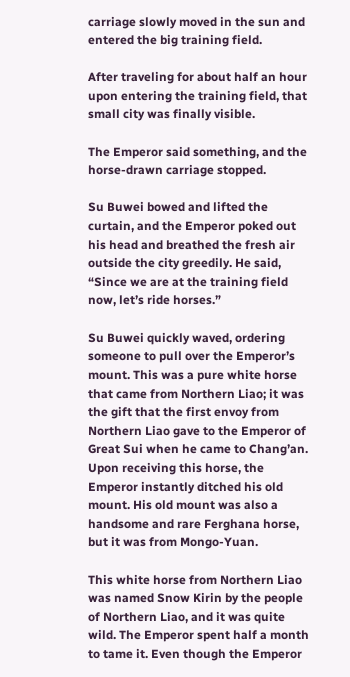carriage slowly moved in the sun and entered the big training field.

After traveling for about half an hour upon entering the training field, that small city was finally visible.

The Emperor said something, and the horse-drawn carriage stopped.

Su Buwei bowed and lifted the curtain, and the Emperor poked out his head and breathed the fresh air outside the city greedily. He said, “Since we are at the training field now, let’s ride horses.”

Su Buwei quickly waved, ordering someone to pull over the Emperor’s mount. This was a pure white horse that came from Northern Liao; it was the gift that the first envoy from Northern Liao gave to the Emperor of Great Sui when he came to Chang’an. Upon receiving this horse, the Emperor instantly ditched his old mount. His old mount was also a handsome and rare Ferghana horse, but it was from Mongo-Yuan.

This white horse from Northern Liao was named Snow Kirin by the people of Northern Liao, and it was quite wild. The Emperor spent half a month to tame it. Even though the Emperor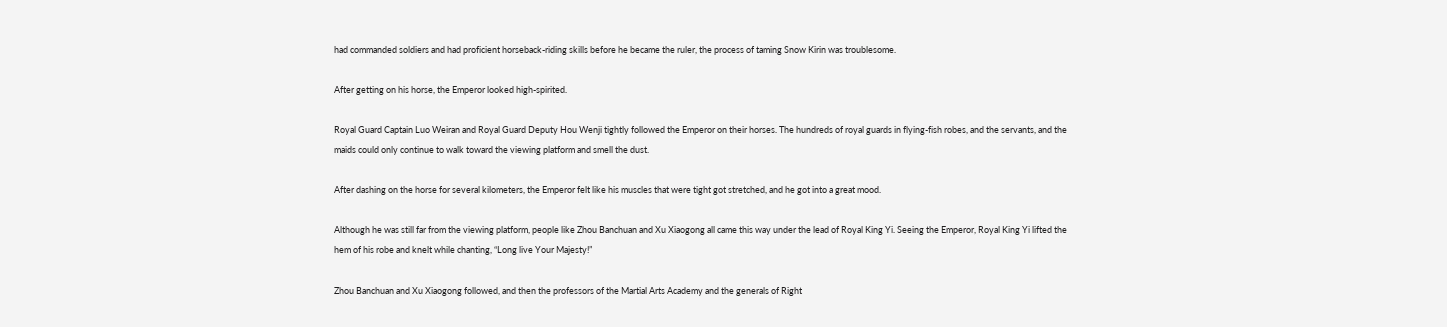had commanded soldiers and had proficient horseback-riding skills before he became the ruler, the process of taming Snow Kirin was troublesome.

After getting on his horse, the Emperor looked high-spirited.

Royal Guard Captain Luo Weiran and Royal Guard Deputy Hou Wenji tightly followed the Emperor on their horses. The hundreds of royal guards in flying-fish robes, and the servants, and the maids could only continue to walk toward the viewing platform and smell the dust.

After dashing on the horse for several kilometers, the Emperor felt like his muscles that were tight got stretched, and he got into a great mood.

Although he was still far from the viewing platform, people like Zhou Banchuan and Xu Xiaogong all came this way under the lead of Royal King Yi. Seeing the Emperor, Royal King Yi lifted the hem of his robe and knelt while chanting, “Long live Your Majesty!”

Zhou Banchuan and Xu Xiaogong followed, and then the professors of the Martial Arts Academy and the generals of Right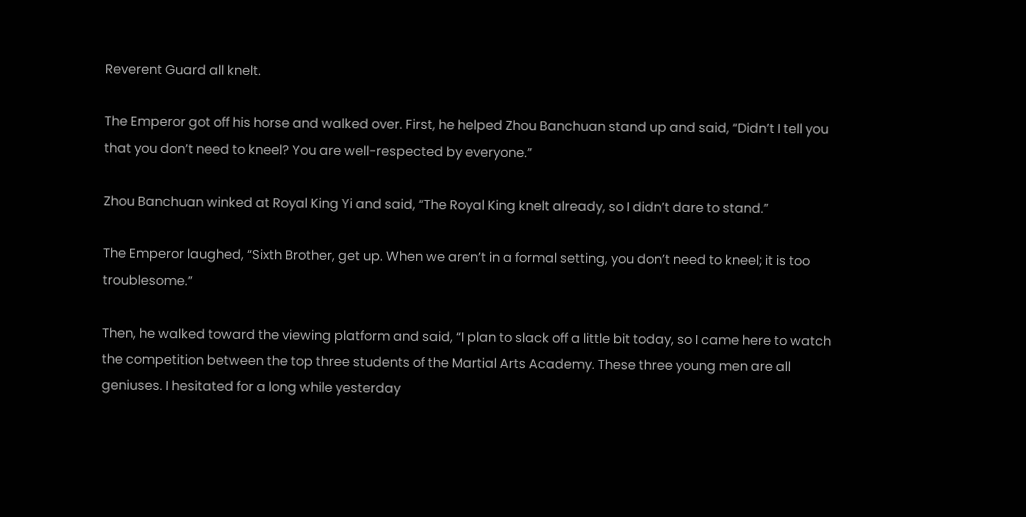Reverent Guard all knelt.

The Emperor got off his horse and walked over. First, he helped Zhou Banchuan stand up and said, “Didn’t I tell you that you don’t need to kneel? You are well-respected by everyone.”

Zhou Banchuan winked at Royal King Yi and said, “The Royal King knelt already, so I didn’t dare to stand.”

The Emperor laughed, “Sixth Brother, get up. When we aren’t in a formal setting, you don’t need to kneel; it is too troublesome.”

Then, he walked toward the viewing platform and said, “I plan to slack off a little bit today, so I came here to watch the competition between the top three students of the Martial Arts Academy. These three young men are all geniuses. I hesitated for a long while yesterday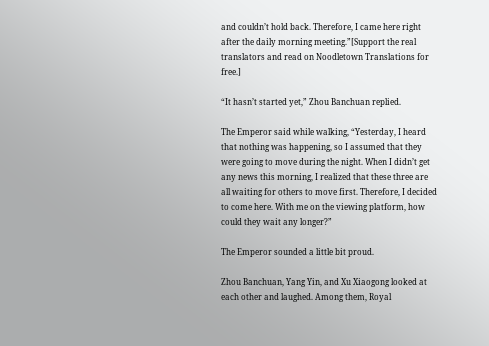and couldn’t hold back. Therefore, I came here right after the daily morning meeting.”[Support the real translators and read on Noodletown Translations for free.]

“It hasn’t started yet,” Zhou Banchuan replied.

The Emperor said while walking, “Yesterday, I heard that nothing was happening, so I assumed that they were going to move during the night. When I didn’t get any news this morning, I realized that these three are all waiting for others to move first. Therefore, I decided to come here. With me on the viewing platform, how could they wait any longer?”

The Emperor sounded a little bit proud.

Zhou Banchuan, Yang Yin, and Xu Xiaogong looked at each other and laughed. Among them, Royal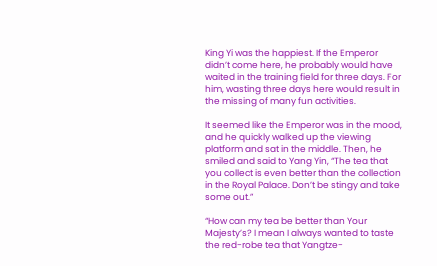King Yi was the happiest. If the Emperor didn’t come here, he probably would have waited in the training field for three days. For him, wasting three days here would result in the missing of many fun activities.

It seemed like the Emperor was in the mood, and he quickly walked up the viewing platform and sat in the middle. Then, he smiled and said to Yang Yin, “The tea that you collect is even better than the collection in the Royal Palace. Don’t be stingy and take some out.”

“How can my tea be better than Your Majesty’s? I mean I always wanted to taste the red-robe tea that Yangtze-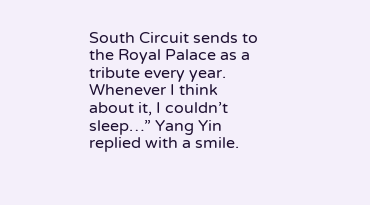South Circuit sends to the Royal Palace as a tribute every year. Whenever I think about it, I couldn’t sleep…” Yang Yin replied with a smile.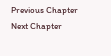Previous Chapter                                                                                Next Chapter